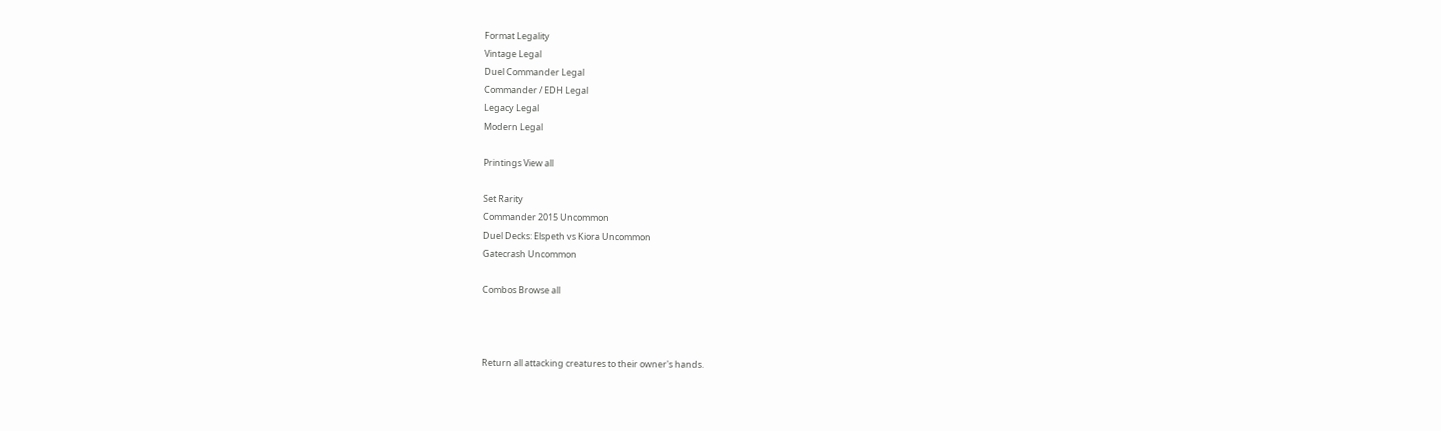Format Legality
Vintage Legal
Duel Commander Legal
Commander / EDH Legal
Legacy Legal
Modern Legal

Printings View all

Set Rarity
Commander 2015 Uncommon
Duel Decks: Elspeth vs Kiora Uncommon
Gatecrash Uncommon

Combos Browse all



Return all attacking creatures to their owner's hands.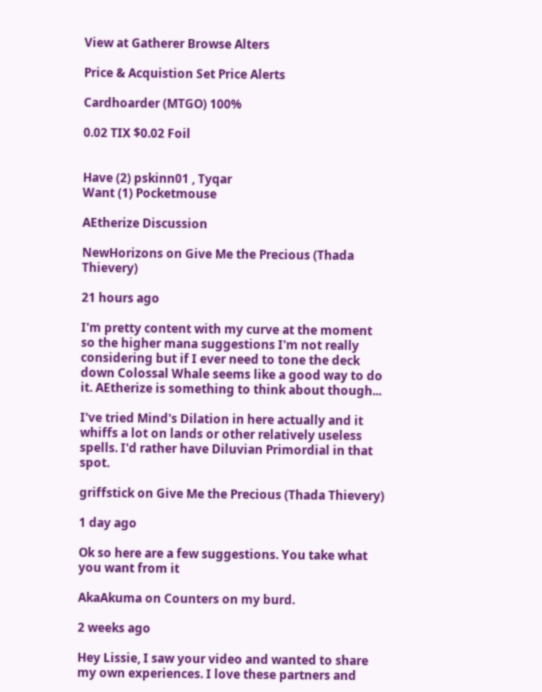View at Gatherer Browse Alters

Price & Acquistion Set Price Alerts

Cardhoarder (MTGO) 100%

0.02 TIX $0.02 Foil


Have (2) pskinn01 , Tyqar
Want (1) Pocketmouse

AEtherize Discussion

NewHorizons on Give Me the Precious (Thada Thievery)

21 hours ago

I'm pretty content with my curve at the moment so the higher mana suggestions I'm not really considering but if I ever need to tone the deck down Colossal Whale seems like a good way to do it. AEtherize is something to think about though...

I've tried Mind's Dilation in here actually and it whiffs a lot on lands or other relatively useless spells. I'd rather have Diluvian Primordial in that spot.

griffstick on Give Me the Precious (Thada Thievery)

1 day ago

Ok so here are a few suggestions. You take what you want from it

AkaAkuma on Counters on my burd.

2 weeks ago

Hey Lissie, I saw your video and wanted to share my own experiences. I love these partners and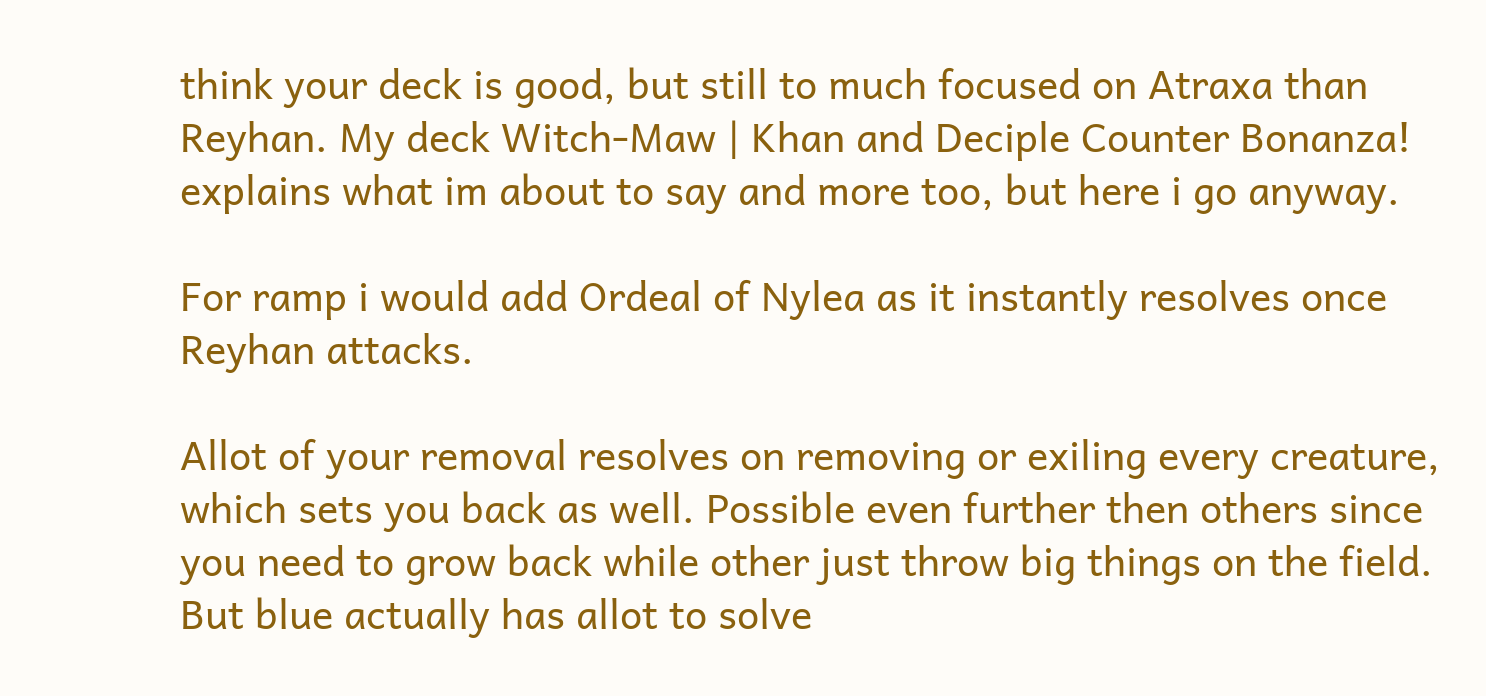think your deck is good, but still to much focused on Atraxa than Reyhan. My deck Witch-Maw | Khan and Deciple Counter Bonanza! explains what im about to say and more too, but here i go anyway.

For ramp i would add Ordeal of Nylea as it instantly resolves once Reyhan attacks.

Allot of your removal resolves on removing or exiling every creature, which sets you back as well. Possible even further then others since you need to grow back while other just throw big things on the field. But blue actually has allot to solve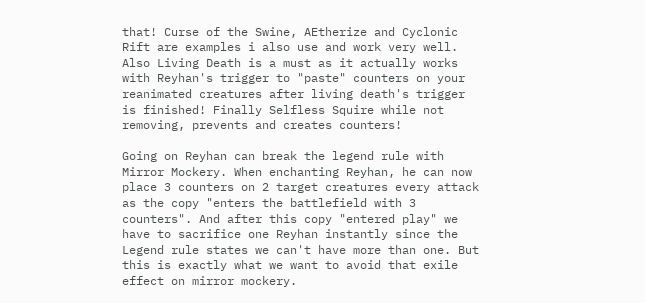that! Curse of the Swine, AEtherize and Cyclonic Rift are examples i also use and work very well. Also Living Death is a must as it actually works with Reyhan's trigger to "paste" counters on your reanimated creatures after living death's trigger is finished! Finally Selfless Squire while not removing, prevents and creates counters!

Going on Reyhan can break the legend rule with Mirror Mockery. When enchanting Reyhan, he can now place 3 counters on 2 target creatures every attack as the copy "enters the battlefield with 3 counters". And after this copy "entered play" we have to sacrifice one Reyhan instantly since the Legend rule states we can't have more than one. But this is exactly what we want to avoid that exile effect on mirror mockery.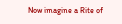Now imagine a Rite of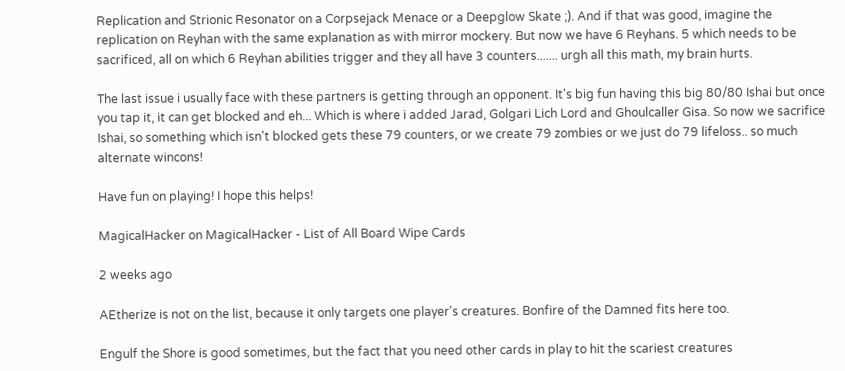Replication and Strionic Resonator on a Corpsejack Menace or a Deepglow Skate ;). And if that was good, imagine the replication on Reyhan with the same explanation as with mirror mockery. But now we have 6 Reyhans. 5 which needs to be sacrificed, all on which 6 Reyhan abilities trigger and they all have 3 counters....... urgh all this math, my brain hurts.

The last issue i usually face with these partners is getting through an opponent. It's big fun having this big 80/80 Ishai but once you tap it, it can get blocked and eh... Which is where i added Jarad, Golgari Lich Lord and Ghoulcaller Gisa. So now we sacrifice Ishai, so something which isn't blocked gets these 79 counters, or we create 79 zombies or we just do 79 lifeloss.. so much alternate wincons!

Have fun on playing! I hope this helps!

MagicalHacker on MagicalHacker - List of All Board Wipe Cards

2 weeks ago

AEtherize is not on the list, because it only targets one player's creatures. Bonfire of the Damned fits here too.

Engulf the Shore is good sometimes, but the fact that you need other cards in play to hit the scariest creatures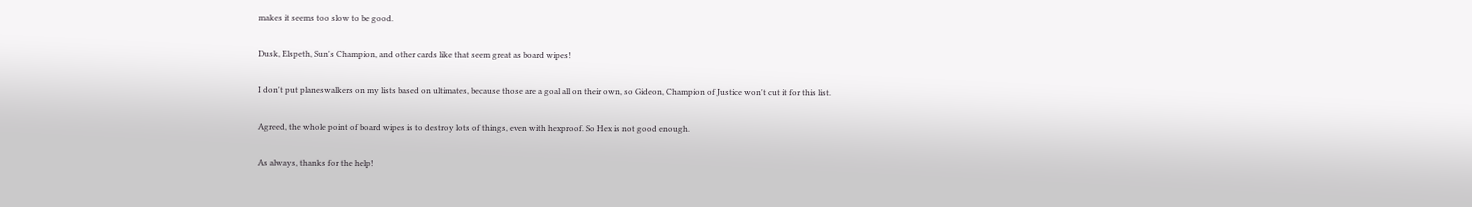makes it seems too slow to be good.

Dusk, Elspeth, Sun's Champion, and other cards like that seem great as board wipes!

I don't put planeswalkers on my lists based on ultimates, because those are a goal all on their own, so Gideon, Champion of Justice won't cut it for this list.

Agreed, the whole point of board wipes is to destroy lots of things, even with hexproof. So Hex is not good enough.

As always, thanks for the help!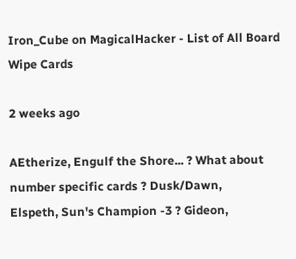Iron_Cube on MagicalHacker - List of All Board Wipe Cards

2 weeks ago

AEtherize, Engulf the Shore... ? What about number specific cards ? Dusk/Dawn,
Elspeth, Sun's Champion -3 ? Gideon,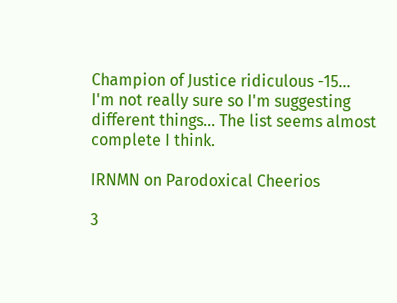Champion of Justice ridiculous -15...
I'm not really sure so I'm suggesting different things... The list seems almost complete I think.

IRNMN on Parodoxical Cheerios

3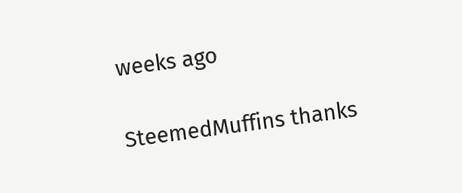weeks ago

SteemedMuffins thanks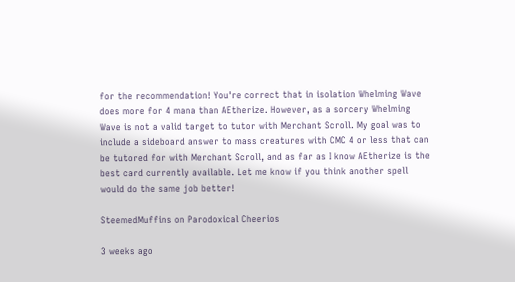for the recommendation! You're correct that in isolation Whelming Wave does more for 4 mana than AEtherize. However, as a sorcery Whelming Wave is not a valid target to tutor with Merchant Scroll. My goal was to include a sideboard answer to mass creatures with CMC 4 or less that can be tutored for with Merchant Scroll, and as far as I know AEtherize is the best card currently available. Let me know if you think another spell would do the same job better!

SteemedMuffins on Parodoxical Cheerios

3 weeks ago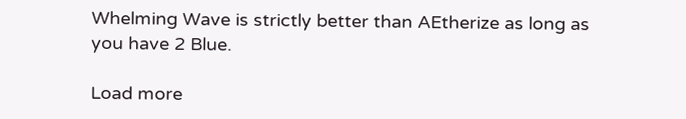Whelming Wave is strictly better than AEtherize as long as you have 2 Blue.

Load more